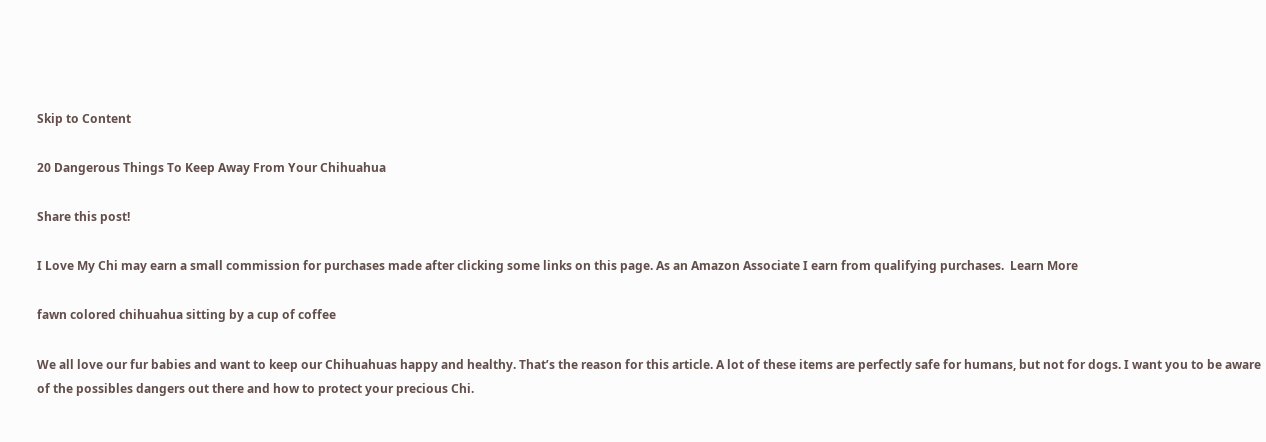Skip to Content

20 Dangerous Things To Keep Away From Your Chihuahua

Share this post!

I Love My Chi may earn a small commission for purchases made after clicking some links on this page. As an Amazon Associate I earn from qualifying purchases.  Learn More

fawn colored chihuahua sitting by a cup of coffee

We all love our fur babies and want to keep our Chihuahuas happy and healthy. That’s the reason for this article. A lot of these items are perfectly safe for humans, but not for dogs. I want you to be aware of the possibles dangers out there and how to protect your precious Chi.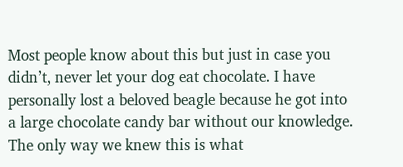Most people know about this but just in case you didn’t, never let your dog eat chocolate. I have personally lost a beloved beagle because he got into a large chocolate candy bar without our knowledge. The only way we knew this is what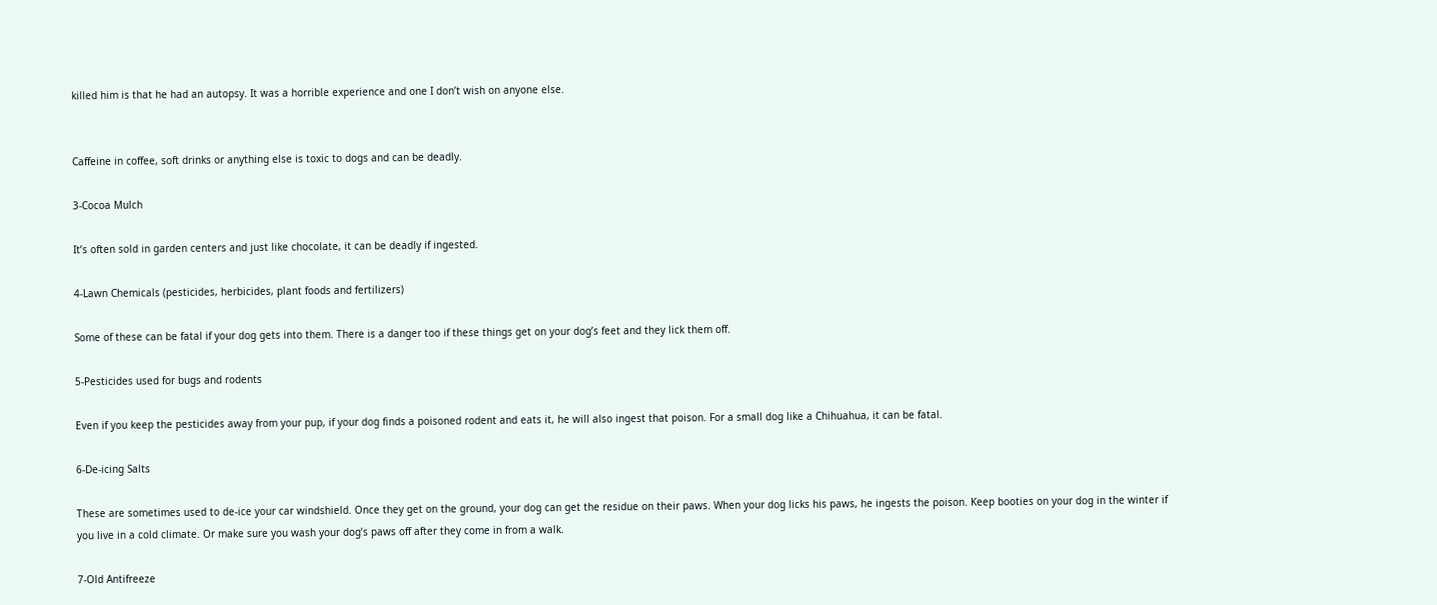killed him is that he had an autopsy. It was a horrible experience and one I don’t wish on anyone else.


Caffeine in coffee, soft drinks or anything else is toxic to dogs and can be deadly.

3-Cocoa Mulch

It’s often sold in garden centers and just like chocolate, it can be deadly if ingested.

4-Lawn Chemicals (pesticides, herbicides, plant foods and fertilizers)

Some of these can be fatal if your dog gets into them. There is a danger too if these things get on your dog’s feet and they lick them off.

5-Pesticides used for bugs and rodents

Even if you keep the pesticides away from your pup, if your dog finds a poisoned rodent and eats it, he will also ingest that poison. For a small dog like a Chihuahua, it can be fatal.

6-De-icing Salts

These are sometimes used to de-ice your car windshield. Once they get on the ground, your dog can get the residue on their paws. When your dog licks his paws, he ingests the poison. Keep booties on your dog in the winter if you live in a cold climate. Or make sure you wash your dog’s paws off after they come in from a walk.

7-Old Antifreeze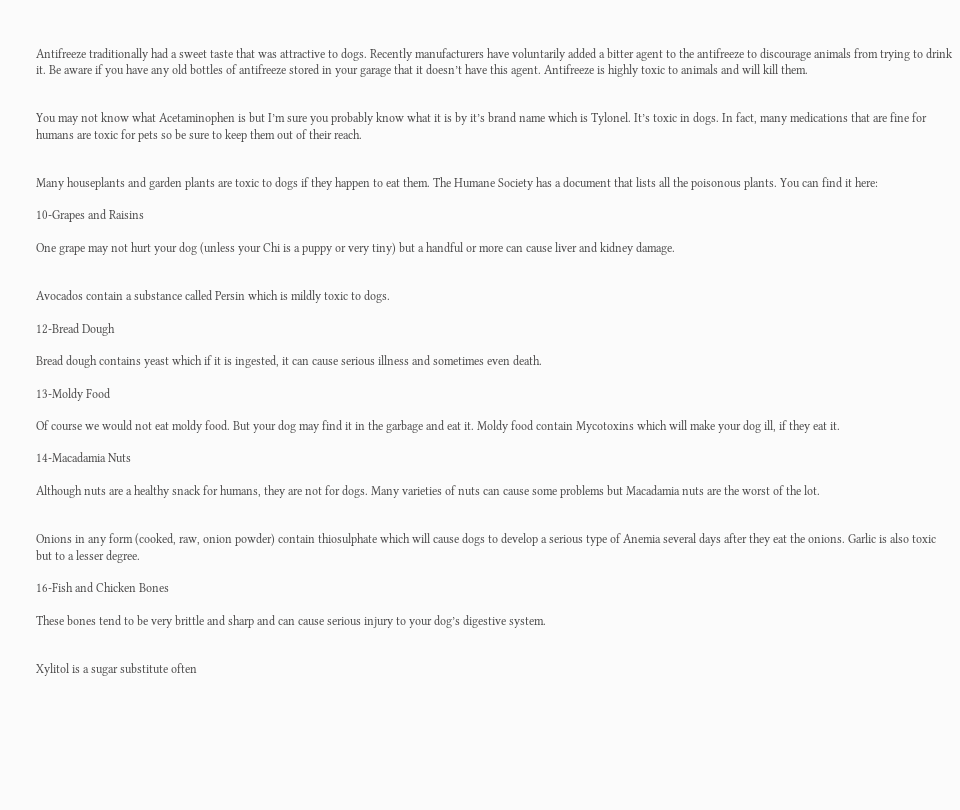Antifreeze traditionally had a sweet taste that was attractive to dogs. Recently manufacturers have voluntarily added a bitter agent to the antifreeze to discourage animals from trying to drink it. Be aware if you have any old bottles of antifreeze stored in your garage that it doesn’t have this agent. Antifreeze is highly toxic to animals and will kill them.


You may not know what Acetaminophen is but I’m sure you probably know what it is by it’s brand name which is Tylonel. It’s toxic in dogs. In fact, many medications that are fine for humans are toxic for pets so be sure to keep them out of their reach.


Many houseplants and garden plants are toxic to dogs if they happen to eat them. The Humane Society has a document that lists all the poisonous plants. You can find it here:

10-Grapes and Raisins

One grape may not hurt your dog (unless your Chi is a puppy or very tiny) but a handful or more can cause liver and kidney damage.


Avocados contain a substance called Persin which is mildly toxic to dogs.

12-Bread Dough

Bread dough contains yeast which if it is ingested, it can cause serious illness and sometimes even death.

13-Moldy Food

Of course we would not eat moldy food. But your dog may find it in the garbage and eat it. Moldy food contain Mycotoxins which will make your dog ill, if they eat it.

14-Macadamia Nuts

Although nuts are a healthy snack for humans, they are not for dogs. Many varieties of nuts can cause some problems but Macadamia nuts are the worst of the lot.


Onions in any form (cooked, raw, onion powder) contain thiosulphate which will cause dogs to develop a serious type of Anemia several days after they eat the onions. Garlic is also toxic but to a lesser degree.

16-Fish and Chicken Bones

These bones tend to be very brittle and sharp and can cause serious injury to your dog’s digestive system.


Xylitol is a sugar substitute often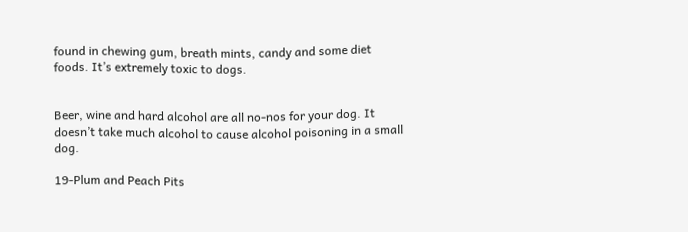found in chewing gum, breath mints, candy and some diet foods. It’s extremely toxic to dogs.


Beer, wine and hard alcohol are all no-nos for your dog. It doesn’t take much alcohol to cause alcohol poisoning in a small dog.

19-Plum and Peach Pits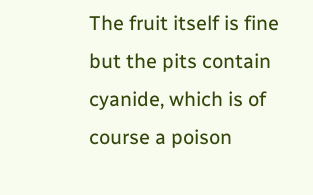The fruit itself is fine but the pits contain cyanide, which is of course a poison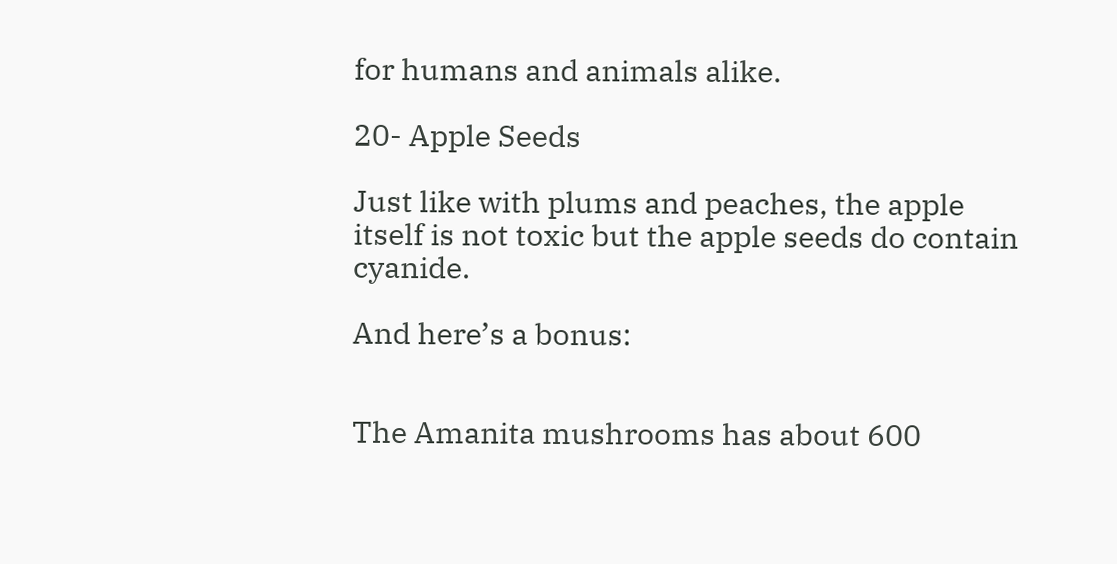for humans and animals alike.

20- Apple Seeds

Just like with plums and peaches, the apple itself is not toxic but the apple seeds do contain cyanide.

And here’s a bonus:


The Amanita mushrooms has about 600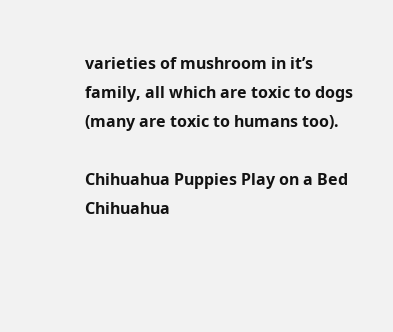varieties of mushroom in it’s family, all which are toxic to dogs (many are toxic to humans too).

Chihuahua Puppies Play on a Bed
Chihuahua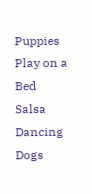Puppies Play on a Bed
Salsa Dancing Dogs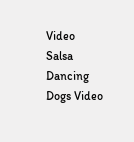Video
Salsa Dancing Dogs Video